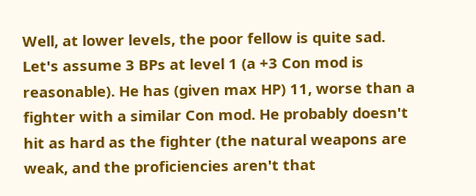Well, at lower levels, the poor fellow is quite sad. Let's assume 3 BPs at level 1 (a +3 Con mod is reasonable). He has (given max HP) 11, worse than a fighter with a similar Con mod. He probably doesn't hit as hard as the fighter (the natural weapons are weak, and the proficiencies aren't that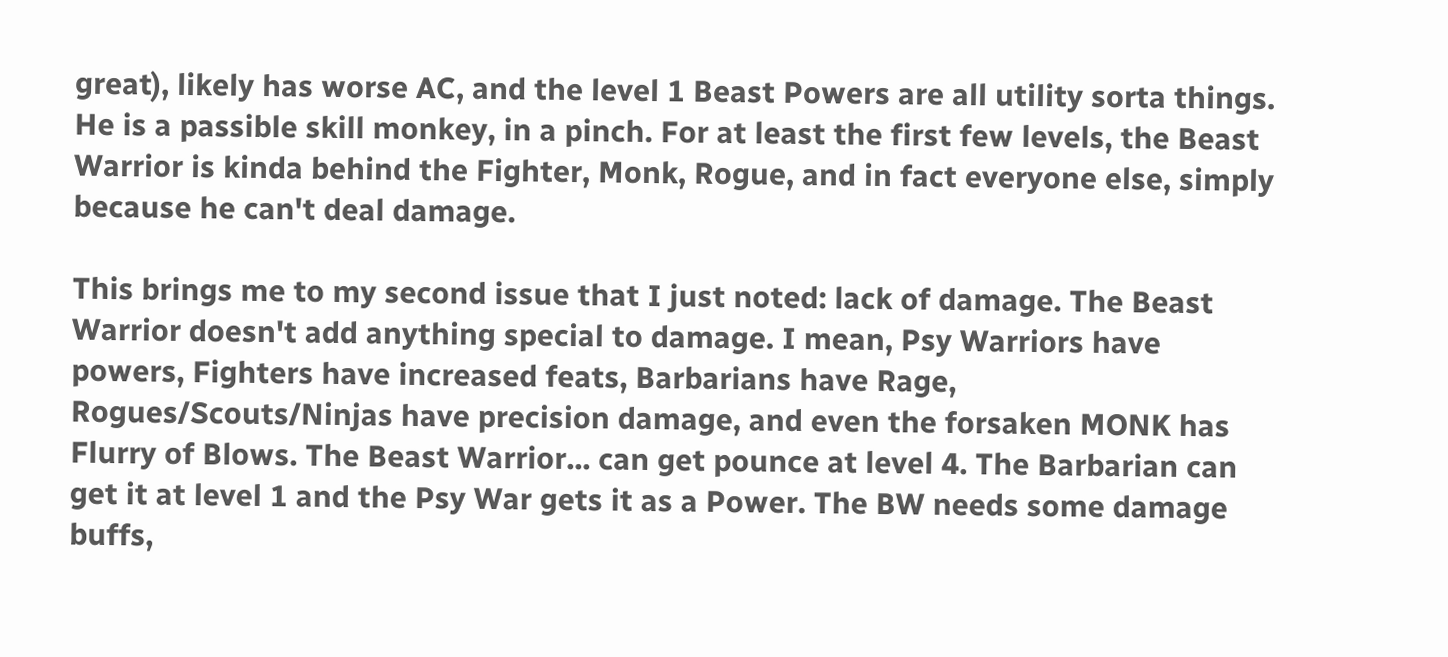great), likely has worse AC, and the level 1 Beast Powers are all utility sorta things. He is a passible skill monkey, in a pinch. For at least the first few levels, the Beast Warrior is kinda behind the Fighter, Monk, Rogue, and in fact everyone else, simply because he can't deal damage.

This brings me to my second issue that I just noted: lack of damage. The Beast Warrior doesn't add anything special to damage. I mean, Psy Warriors have powers, Fighters have increased feats, Barbarians have Rage, Rogues/Scouts/Ninjas have precision damage, and even the forsaken MONK has Flurry of Blows. The Beast Warrior... can get pounce at level 4. The Barbarian can get it at level 1 and the Psy War gets it as a Power. The BW needs some damage buffs,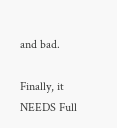and bad.

Finally, it NEEDS Full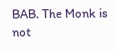BAB. The Monk is not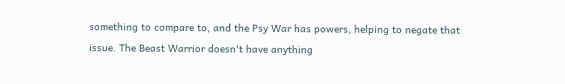something to compare to, and the Psy War has powers, helping to negate that issue. The Beast Warrior doesn't have anything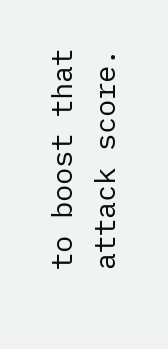to boost that attack score.